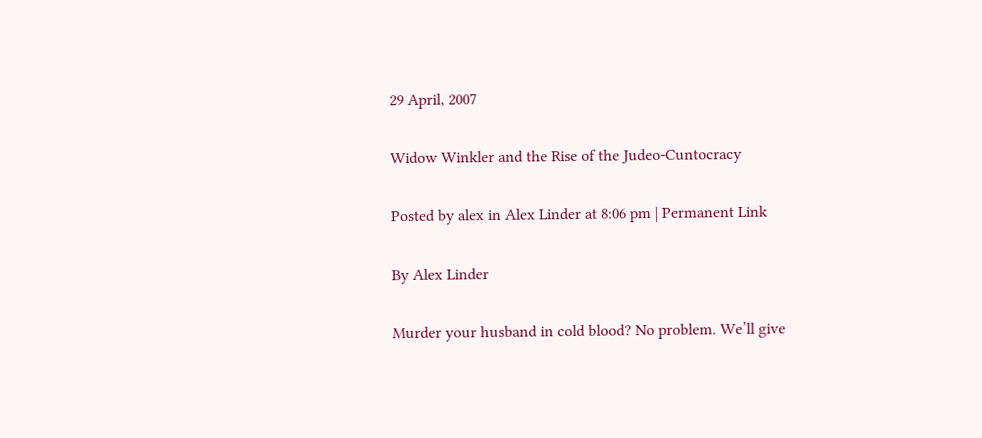29 April, 2007

Widow Winkler and the Rise of the Judeo-Cuntocracy

Posted by alex in Alex Linder at 8:06 pm | Permanent Link

By Alex Linder

Murder your husband in cold blood? No problem. We’ll give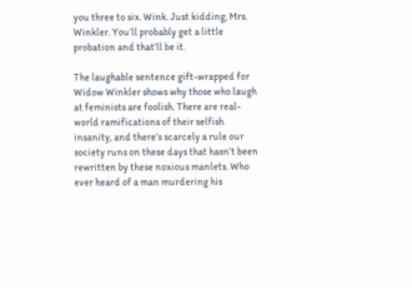you three to six. Wink. Just kidding, Mrs. Winkler. You’ll probably get a little probation and that’ll be it.

The laughable sentence gift-wrapped for Widow Winkler shows why those who laugh at feminists are foolish. There are real-world ramifications of their selfish insanity, and there’s scarcely a rule our society runs on these days that hasn’t been rewritten by these noxious manlets. Who ever heard of a man murdering his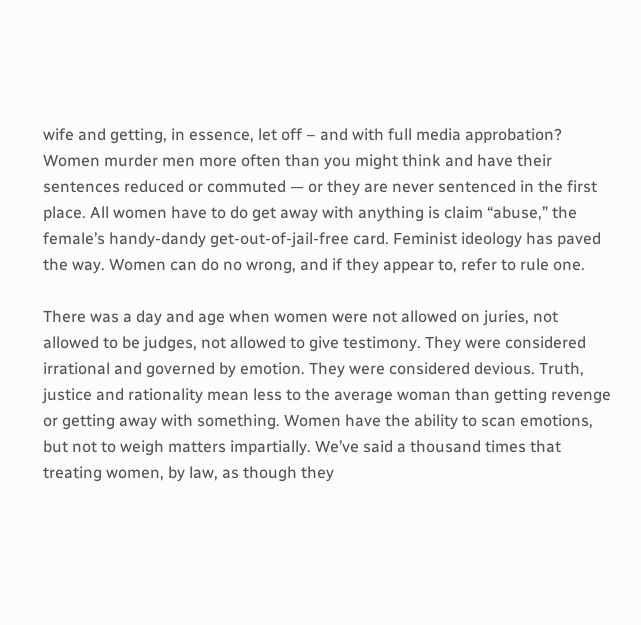wife and getting, in essence, let off – and with full media approbation? Women murder men more often than you might think and have their sentences reduced or commuted — or they are never sentenced in the first place. All women have to do get away with anything is claim “abuse,” the female’s handy-dandy get-out-of-jail-free card. Feminist ideology has paved the way. Women can do no wrong, and if they appear to, refer to rule one.

There was a day and age when women were not allowed on juries, not allowed to be judges, not allowed to give testimony. They were considered irrational and governed by emotion. They were considered devious. Truth, justice and rationality mean less to the average woman than getting revenge or getting away with something. Women have the ability to scan emotions, but not to weigh matters impartially. We’ve said a thousand times that treating women, by law, as though they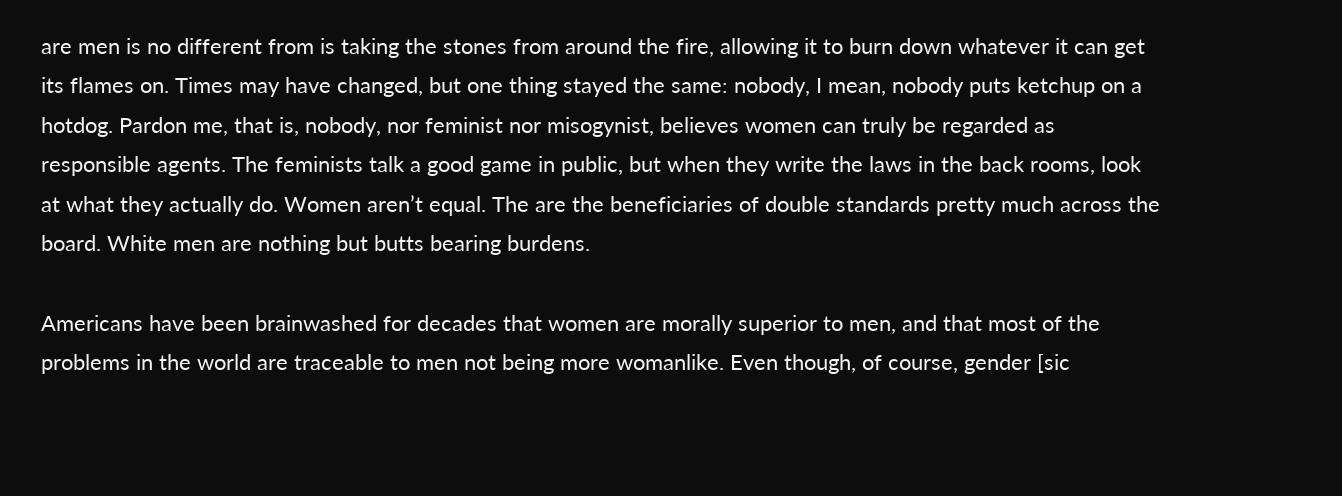are men is no different from is taking the stones from around the fire, allowing it to burn down whatever it can get its flames on. Times may have changed, but one thing stayed the same: nobody, I mean, nobody puts ketchup on a hotdog. Pardon me, that is, nobody, nor feminist nor misogynist, believes women can truly be regarded as responsible agents. The feminists talk a good game in public, but when they write the laws in the back rooms, look at what they actually do. Women aren’t equal. The are the beneficiaries of double standards pretty much across the board. White men are nothing but butts bearing burdens.

Americans have been brainwashed for decades that women are morally superior to men, and that most of the problems in the world are traceable to men not being more womanlike. Even though, of course, gender [sic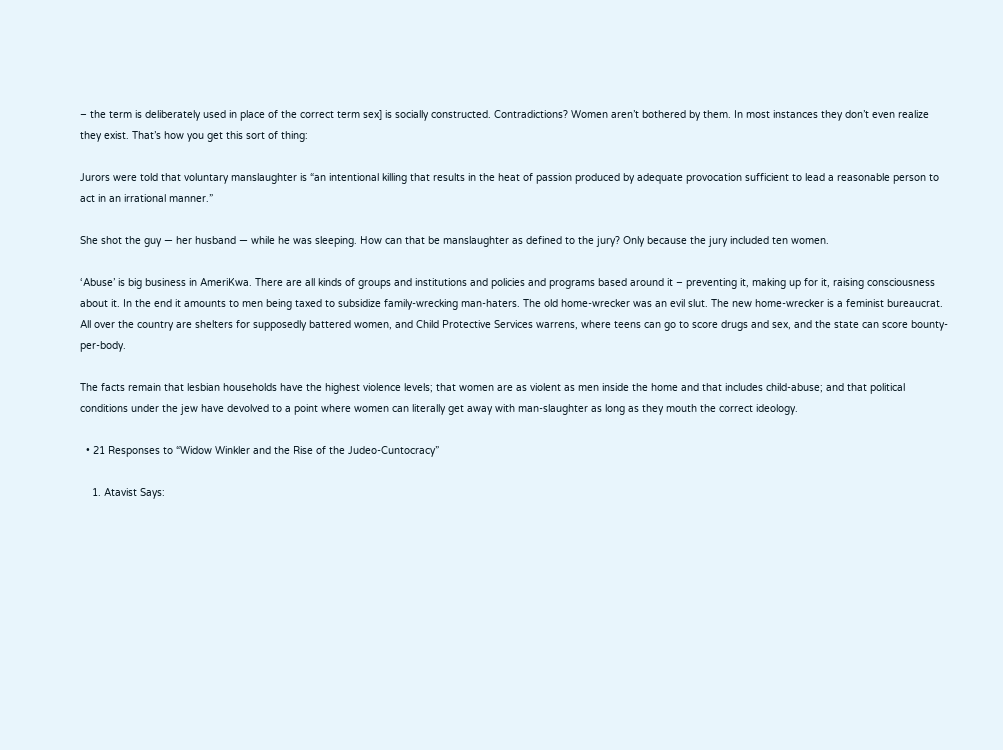– the term is deliberately used in place of the correct term sex] is socially constructed. Contradictions? Women aren’t bothered by them. In most instances they don’t even realize they exist. That’s how you get this sort of thing:

Jurors were told that voluntary manslaughter is “an intentional killing that results in the heat of passion produced by adequate provocation sufficient to lead a reasonable person to act in an irrational manner.”

She shot the guy — her husband — while he was sleeping. How can that be manslaughter as defined to the jury? Only because the jury included ten women.

‘Abuse’ is big business in AmeriKwa. There are all kinds of groups and institutions and policies and programs based around it – preventing it, making up for it, raising consciousness about it. In the end it amounts to men being taxed to subsidize family-wrecking man-haters. The old home-wrecker was an evil slut. The new home-wrecker is a feminist bureaucrat. All over the country are shelters for supposedly battered women, and Child Protective Services warrens, where teens can go to score drugs and sex, and the state can score bounty-per-body.

The facts remain that lesbian households have the highest violence levels; that women are as violent as men inside the home and that includes child-abuse; and that political conditions under the jew have devolved to a point where women can literally get away with man-slaughter as long as they mouth the correct ideology.

  • 21 Responses to “Widow Winkler and the Rise of the Judeo-Cuntocracy”

    1. Atavist Says: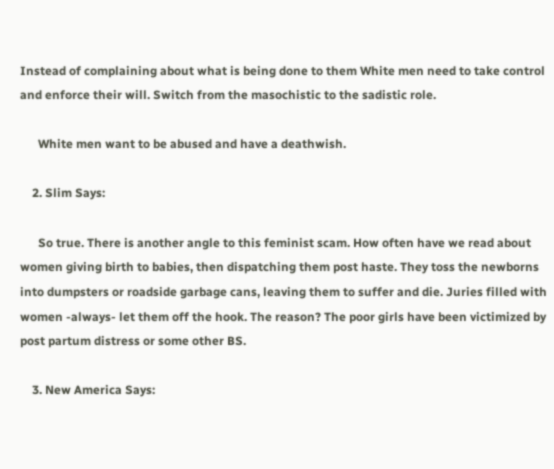Instead of complaining about what is being done to them White men need to take control and enforce their will. Switch from the masochistic to the sadistic role.

      White men want to be abused and have a deathwish.

    2. Slim Says:

      So true. There is another angle to this feminist scam. How often have we read about women giving birth to babies, then dispatching them post haste. They toss the newborns into dumpsters or roadside garbage cans, leaving them to suffer and die. Juries filled with women -always- let them off the hook. The reason? The poor girls have been victimized by post partum distress or some other BS.

    3. New America Says: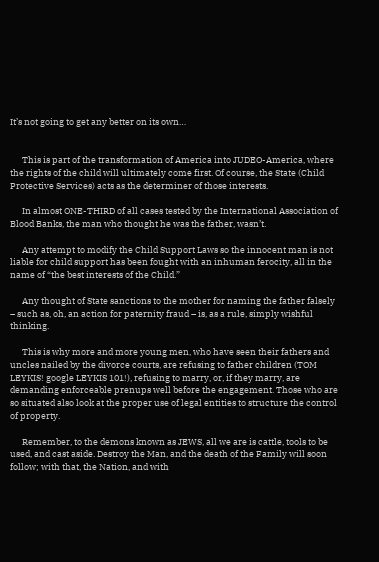It’s not going to get any better on its own…


      This is part of the transformation of America into JUDEO-America, where the rights of the child will ultimately come first. Of course, the State (Child Protective Services) acts as the determiner of those interests.

      In almost ONE-THIRD of all cases tested by the International Association of Blood Banks, the man who thought he was the father, wasn’t.

      Any attempt to modify the Child Support Laws so the innocent man is not liable for child support has been fought with an inhuman ferocity, all in the name of “the best interests of the Child.”

      Any thought of State sanctions to the mother for naming the father falsely – such as, oh, an action for paternity fraud – is, as a rule, simply wishful thinking.

      This is why more and more young men, who have seen their fathers and uncles nailed by the divorce courts, are refusing to father children (TOM LEYKIS! google LEYKIS 101!), refusing to marry, or, if they marry, are demanding enforceable prenups well before the engagement. Those who are so situated also look at the proper use of legal entities to structure the control of property.

      Remember, to the demons known as JEWS, all we are is cattle, tools to be used, and cast aside. Destroy the Man, and the death of the Family will soon follow; with that, the Nation, and with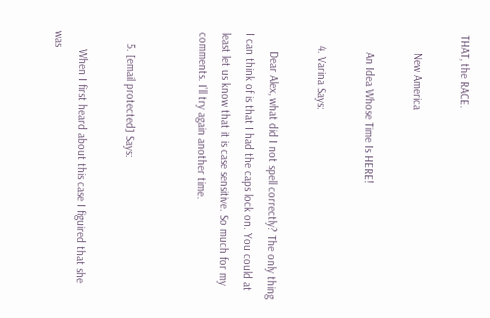THAT, the RACE.

      New America

      An Idea Whose Time Is HERE!

    4. Varina Says:

      Dear Alex, what did I not spell correctly? The only thing I can think of is that I had the caps lock on. You could at least let us know that it is case sensitive. So much for my comments. I’ll try again another time.


    5. [email protected] Says:

      When I first heard about this case I figuired that she was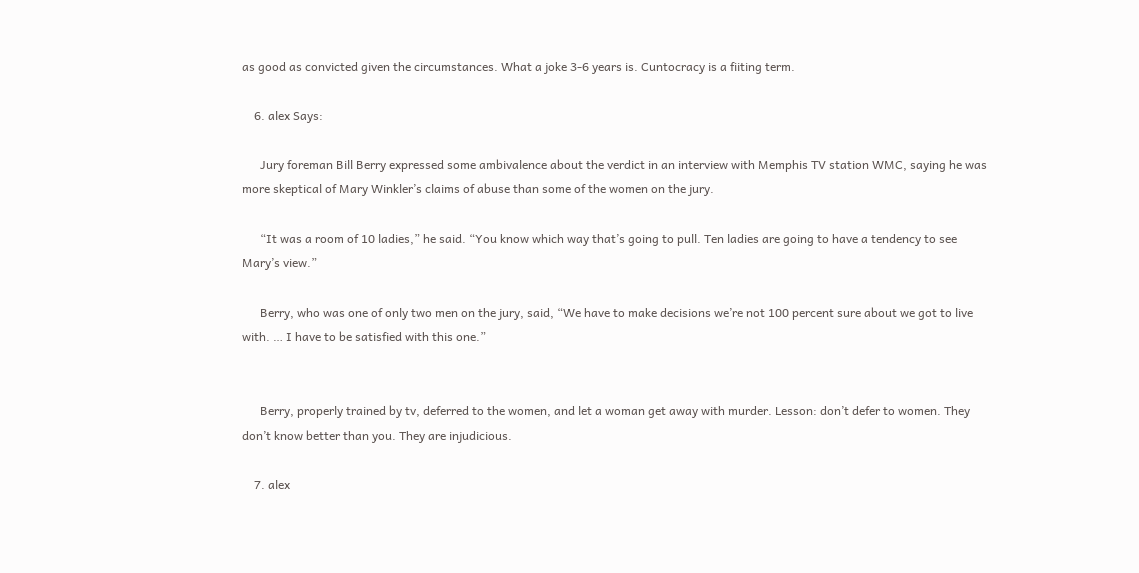as good as convicted given the circumstances. What a joke 3-6 years is. Cuntocracy is a fiiting term.

    6. alex Says:

      Jury foreman Bill Berry expressed some ambivalence about the verdict in an interview with Memphis TV station WMC, saying he was more skeptical of Mary Winkler’s claims of abuse than some of the women on the jury.

      “It was a room of 10 ladies,” he said. “You know which way that’s going to pull. Ten ladies are going to have a tendency to see Mary’s view.”

      Berry, who was one of only two men on the jury, said, “We have to make decisions we’re not 100 percent sure about we got to live with. … I have to be satisfied with this one.”


      Berry, properly trained by tv, deferred to the women, and let a woman get away with murder. Lesson: don’t defer to women. They don’t know better than you. They are injudicious.

    7. alex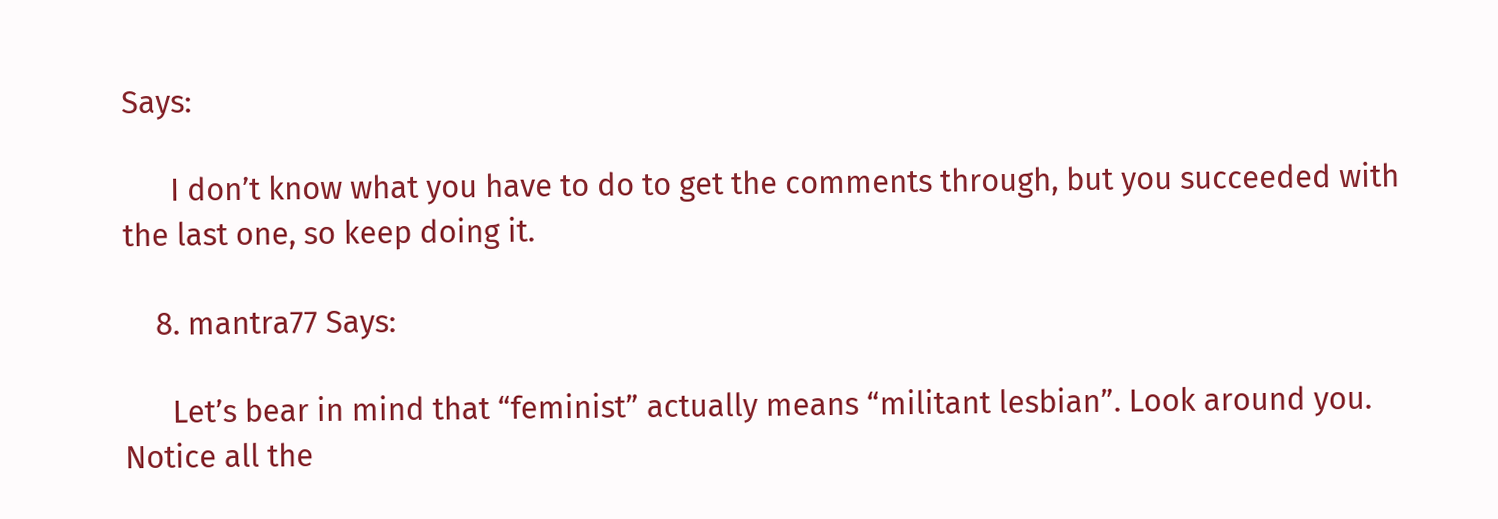Says:

      I don’t know what you have to do to get the comments through, but you succeeded with the last one, so keep doing it.

    8. mantra77 Says:

      Let’s bear in mind that “feminist” actually means “militant lesbian”. Look around you. Notice all the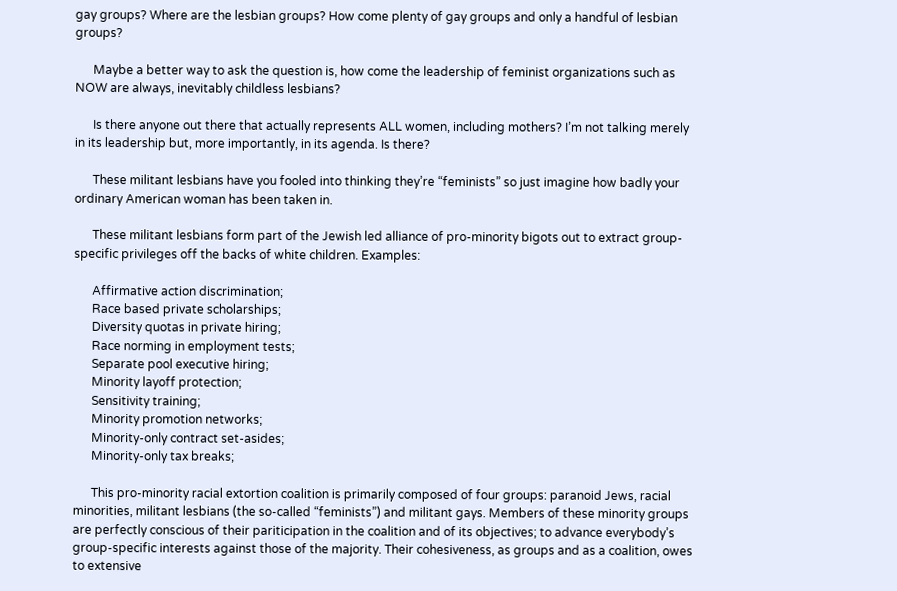gay groups? Where are the lesbian groups? How come plenty of gay groups and only a handful of lesbian groups?

      Maybe a better way to ask the question is, how come the leadership of feminist organizations such as NOW are always, inevitably childless lesbians?

      Is there anyone out there that actually represents ALL women, including mothers? I’m not talking merely in its leadership but, more importantly, in its agenda. Is there?

      These militant lesbians have you fooled into thinking they’re “feminists” so just imagine how badly your ordinary American woman has been taken in.

      These militant lesbians form part of the Jewish led alliance of pro-minority bigots out to extract group-specific privileges off the backs of white children. Examples:

      Affirmative action discrimination;
      Race based private scholarships;
      Diversity quotas in private hiring;
      Race norming in employment tests;
      Separate pool executive hiring;
      Minority layoff protection;
      Sensitivity training;
      Minority promotion networks;
      Minority-only contract set-asides;
      Minority-only tax breaks;

      This pro-minority racial extortion coalition is primarily composed of four groups: paranoid Jews, racial minorities, militant lesbians (the so-called “feminists”) and militant gays. Members of these minority groups are perfectly conscious of their pariticipation in the coalition and of its objectives; to advance everybody’s group-specific interests against those of the majority. Their cohesiveness, as groups and as a coalition, owes to extensive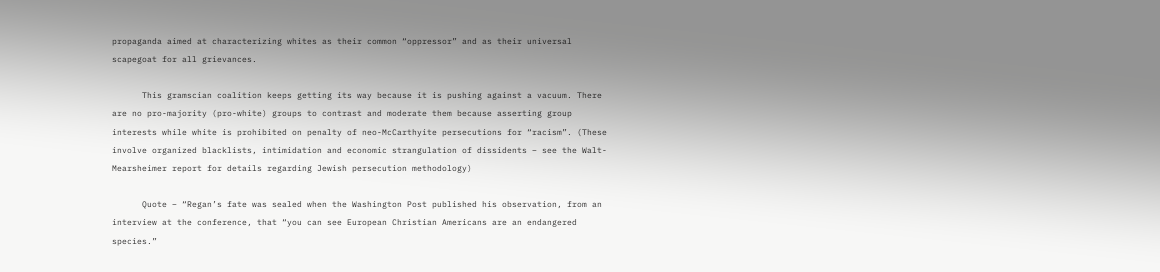propaganda aimed at characterizing whites as their common “oppressor” and as their universal scapegoat for all grievances.

      This gramscian coalition keeps getting its way because it is pushing against a vacuum. There are no pro-majority (pro-white) groups to contrast and moderate them because asserting group interests while white is prohibited on penalty of neo-McCarthyite persecutions for “racism”. (These involve organized blacklists, intimidation and economic strangulation of dissidents – see the Walt-Mearsheimer report for details regarding Jewish persecution methodology)

      Quote – “Regan’s fate was sealed when the Washington Post published his observation, from an interview at the conference, that “you can see European Christian Americans are an endangered species.”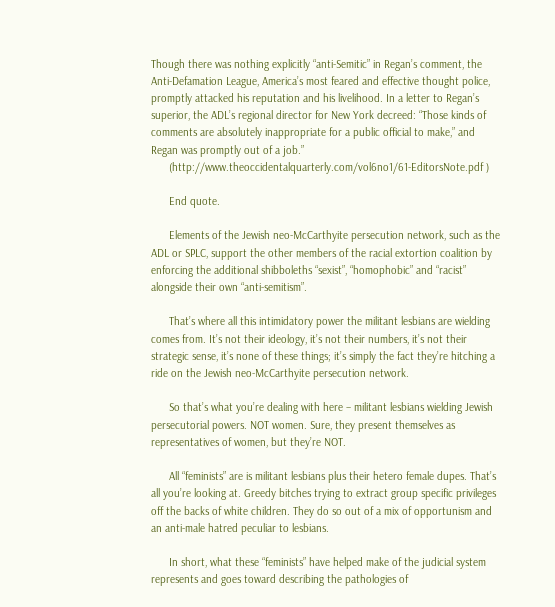Though there was nothing explicitly “anti-Semitic” in Regan’s comment, the Anti-Defamation League, America’s most feared and effective thought police, promptly attacked his reputation and his livelihood. In a letter to Regan’s superior, the ADL’s regional director for New York decreed: “Those kinds of comments are absolutely inappropriate for a public official to make,” and Regan was promptly out of a job.”
      (http://www.theoccidentalquarterly.com/vol6no1/61-EditorsNote.pdf )

      End quote.

      Elements of the Jewish neo-McCarthyite persecution network, such as the ADL or SPLC, support the other members of the racial extortion coalition by enforcing the additional shibboleths “sexist”, “homophobic” and “racist” alongside their own “anti-semitism”.

      That’s where all this intimidatory power the militant lesbians are wielding comes from. It’s not their ideology, it’s not their numbers, it’s not their strategic sense, it’s none of these things; it’s simply the fact they’re hitching a ride on the Jewish neo-McCarthyite persecution network.

      So that’s what you’re dealing with here – militant lesbians wielding Jewish persecutorial powers. NOT women. Sure, they present themselves as representatives of women, but they’re NOT.

      All “feminists” are is militant lesbians plus their hetero female dupes. That’s all you’re looking at. Greedy bitches trying to extract group specific privileges off the backs of white children. They do so out of a mix of opportunism and an anti-male hatred peculiar to lesbians.

      In short, what these “feminists” have helped make of the judicial system represents and goes toward describing the pathologies of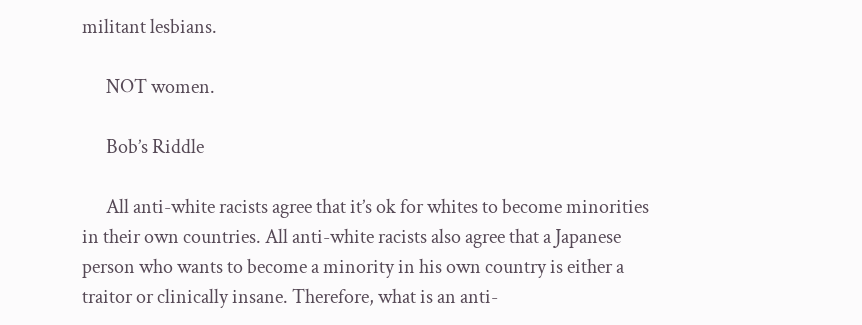militant lesbians.

      NOT women.

      Bob’s Riddle

      All anti-white racists agree that it’s ok for whites to become minorities in their own countries. All anti-white racists also agree that a Japanese person who wants to become a minority in his own country is either a traitor or clinically insane. Therefore, what is an anti-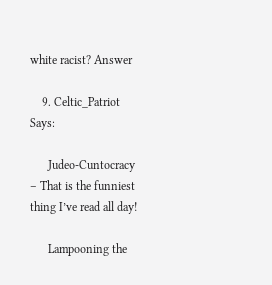white racist? Answer

    9. Celtic_Patriot Says:

      Judeo-Cuntocracy – That is the funniest thing I’ve read all day!

      Lampooning the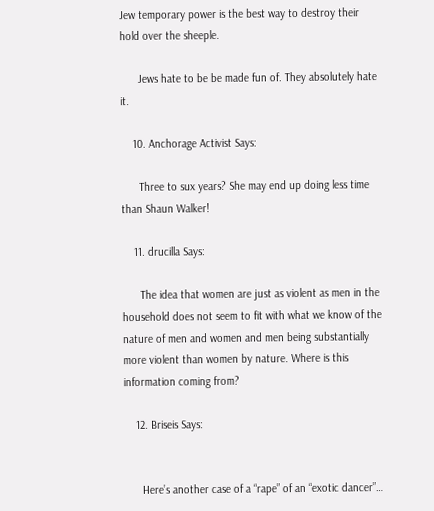Jew temporary power is the best way to destroy their hold over the sheeple.

      Jews hate to be be made fun of. They absolutely hate it.

    10. Anchorage Activist Says:

      Three to sux years? She may end up doing less time than Shaun Walker!

    11. drucilla Says:

      The idea that women are just as violent as men in the household does not seem to fit with what we know of the nature of men and women and men being substantially more violent than women by nature. Where is this information coming from?

    12. Briseis Says:


      Here’s another case of a “rape” of an “exotic dancer”…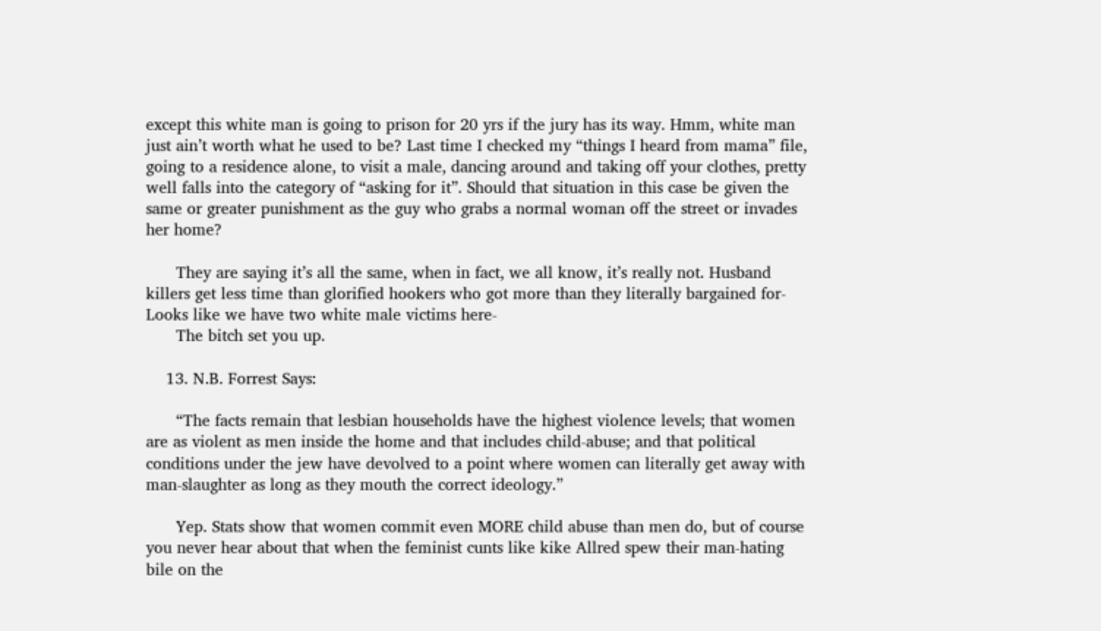except this white man is going to prison for 20 yrs if the jury has its way. Hmm, white man just ain’t worth what he used to be? Last time I checked my “things I heard from mama” file, going to a residence alone, to visit a male, dancing around and taking off your clothes, pretty well falls into the category of “asking for it”. Should that situation in this case be given the same or greater punishment as the guy who grabs a normal woman off the street or invades her home?

      They are saying it’s all the same, when in fact, we all know, it’s really not. Husband killers get less time than glorified hookers who got more than they literally bargained for- Looks like we have two white male victims here-
      The bitch set you up.

    13. N.B. Forrest Says:

      “The facts remain that lesbian households have the highest violence levels; that women are as violent as men inside the home and that includes child-abuse; and that political conditions under the jew have devolved to a point where women can literally get away with man-slaughter as long as they mouth the correct ideology.”

      Yep. Stats show that women commit even MORE child abuse than men do, but of course you never hear about that when the feminist cunts like kike Allred spew their man-hating bile on the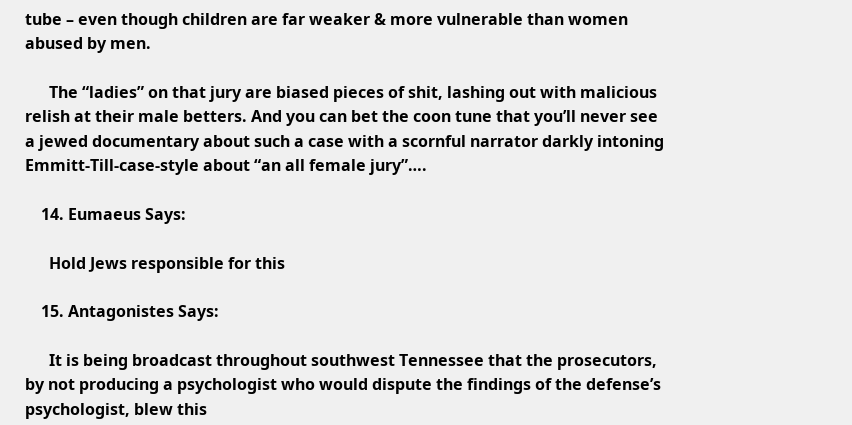tube – even though children are far weaker & more vulnerable than women abused by men.

      The “ladies” on that jury are biased pieces of shit, lashing out with malicious relish at their male betters. And you can bet the coon tune that you’ll never see a jewed documentary about such a case with a scornful narrator darkly intoning Emmitt-Till-case-style about “an all female jury”….

    14. Eumaeus Says:

      Hold Jews responsible for this

    15. Antagonistes Says:

      It is being broadcast throughout southwest Tennessee that the prosecutors, by not producing a psychologist who would dispute the findings of the defense’s psychologist, blew this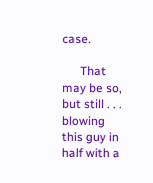case.

      That may be so, but still . . . blowing this guy in half with a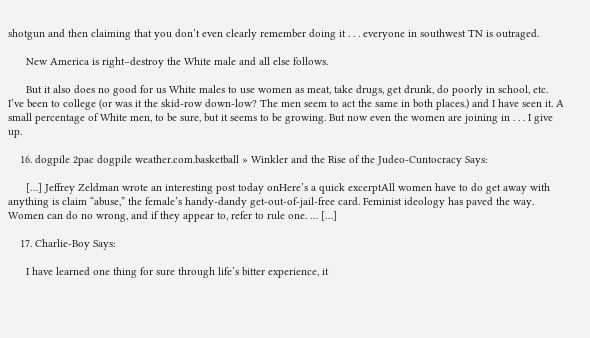shotgun and then claiming that you don’t even clearly remember doing it . . . everyone in southwest TN is outraged.

      New America is right–destroy the White male and all else follows.

      But it also does no good for us White males to use women as meat, take drugs, get drunk, do poorly in school, etc. I’ve been to college (or was it the skid-row down-low? The men seem to act the same in both places.) and I have seen it. A small percentage of White men, to be sure, but it seems to be growing. But now even the women are joining in . . . I give up.

    16. dogpile 2pac dogpile weather.com.basketball » Winkler and the Rise of the Judeo-Cuntocracy Says:

      […] Jeffrey Zeldman wrote an interesting post today onHere’s a quick excerptAll women have to do get away with anything is claim “abuse,” the female’s handy-dandy get-out-of-jail-free card. Feminist ideology has paved the way. Women can do no wrong, and if they appear to, refer to rule one. … […]

    17. Charlie-Boy Says:

      I have learned one thing for sure through life’s bitter experience, it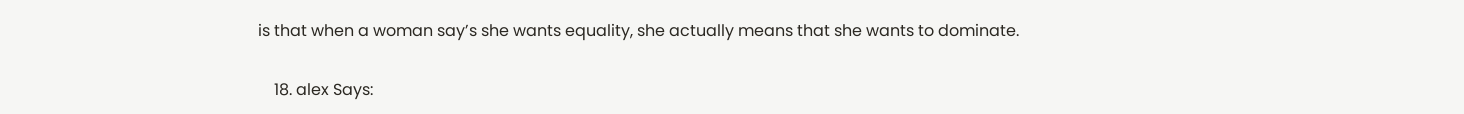is that when a woman say’s she wants equality, she actually means that she wants to dominate.

    18. alex Says: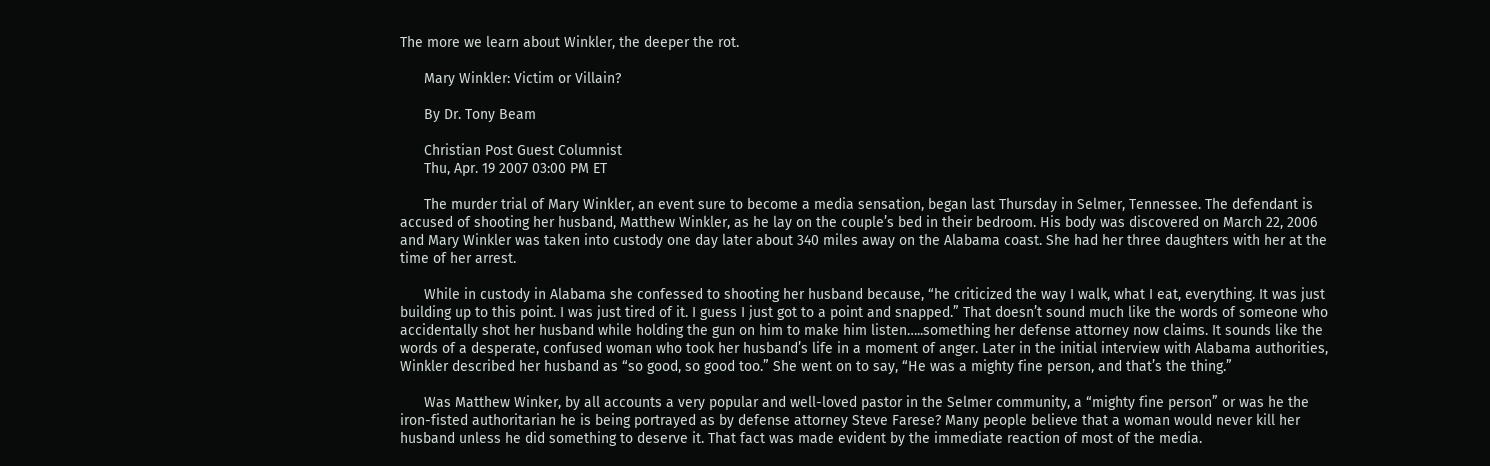The more we learn about Winkler, the deeper the rot.

      Mary Winkler: Victim or Villain?

      By Dr. Tony Beam

      Christian Post Guest Columnist
      Thu, Apr. 19 2007 03:00 PM ET

      The murder trial of Mary Winkler, an event sure to become a media sensation, began last Thursday in Selmer, Tennessee. The defendant is accused of shooting her husband, Matthew Winkler, as he lay on the couple’s bed in their bedroom. His body was discovered on March 22, 2006 and Mary Winkler was taken into custody one day later about 340 miles away on the Alabama coast. She had her three daughters with her at the time of her arrest.

      While in custody in Alabama she confessed to shooting her husband because, “he criticized the way I walk, what I eat, everything. It was just building up to this point. I was just tired of it. I guess I just got to a point and snapped.” That doesn’t sound much like the words of someone who accidentally shot her husband while holding the gun on him to make him listen…..something her defense attorney now claims. It sounds like the words of a desperate, confused woman who took her husband’s life in a moment of anger. Later in the initial interview with Alabama authorities, Winkler described her husband as “so good, so good too.” She went on to say, “He was a mighty fine person, and that’s the thing.”

      Was Matthew Winker, by all accounts a very popular and well-loved pastor in the Selmer community, a “mighty fine person” or was he the iron-fisted authoritarian he is being portrayed as by defense attorney Steve Farese? Many people believe that a woman would never kill her husband unless he did something to deserve it. That fact was made evident by the immediate reaction of most of the media.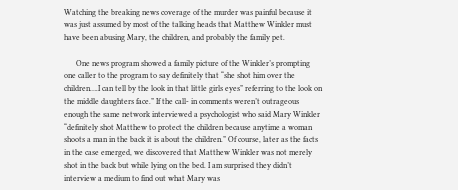Watching the breaking news coverage of the murder was painful because it was just assumed by most of the talking heads that Matthew Winkler must have been abusing Mary, the children, and probably the family pet.

      One news program showed a family picture of the Winkler’s prompting one caller to the program to say definitely that “she shot him over the children….I can tell by the look in that little girls eyes” referring to the look on the middle daughters face.” If the call- in comments weren’t outrageous enough the same network interviewed a psychologist who said Mary Winkler “definitely shot Matthew to protect the children because anytime a woman shoots a man in the back it is about the children.” Of course, later as the facts in the case emerged, we discovered that Matthew Winkler was not merely shot in the back but while lying on the bed. I am surprised they didn’t interview a medium to find out what Mary was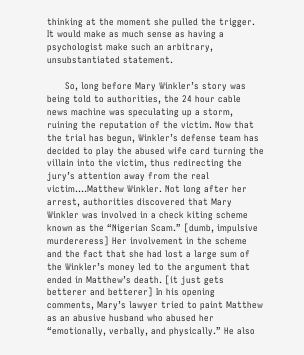thinking at the moment she pulled the trigger. It would make as much sense as having a psychologist make such an arbitrary, unsubstantiated statement.

      So, long before Mary Winkler’s story was being told to authorities, the 24 hour cable news machine was speculating up a storm, ruining the reputation of the victim. Now that the trial has begun, Winkler’s defense team has decided to play the abused wife card turning the villain into the victim, thus redirecting the jury’s attention away from the real victim….Matthew Winkler. Not long after her arrest, authorities discovered that Mary Winkler was involved in a check kiting scheme known as the “Nigerian Scam.” [dumb, impulsive murdereress] Her involvement in the scheme and the fact that she had lost a large sum of the Winkler’s money led to the argument that ended in Matthew’s death. [it just gets betterer and betterer] In his opening comments, Mary’s lawyer tried to paint Matthew as an abusive husband who abused her “emotionally, verbally, and physically.” He also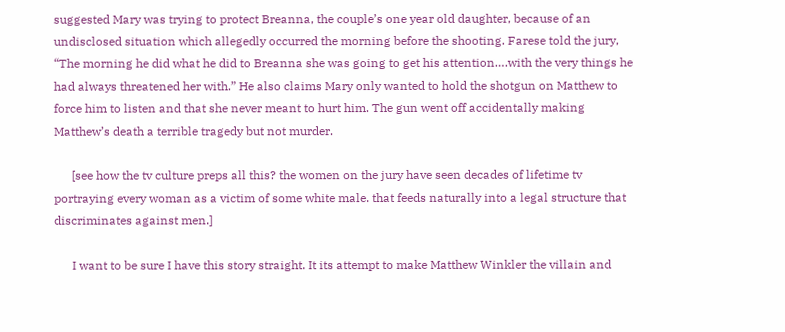suggested Mary was trying to protect Breanna, the couple’s one year old daughter, because of an undisclosed situation which allegedly occurred the morning before the shooting. Farese told the jury, “The morning he did what he did to Breanna she was going to get his attention….with the very things he had always threatened her with.” He also claims Mary only wanted to hold the shotgun on Matthew to force him to listen and that she never meant to hurt him. The gun went off accidentally making Matthew’s death a terrible tragedy but not murder.

      [see how the tv culture preps all this? the women on the jury have seen decades of lifetime tv portraying every woman as a victim of some white male. that feeds naturally into a legal structure that discriminates against men.]

      I want to be sure I have this story straight. It its attempt to make Matthew Winkler the villain and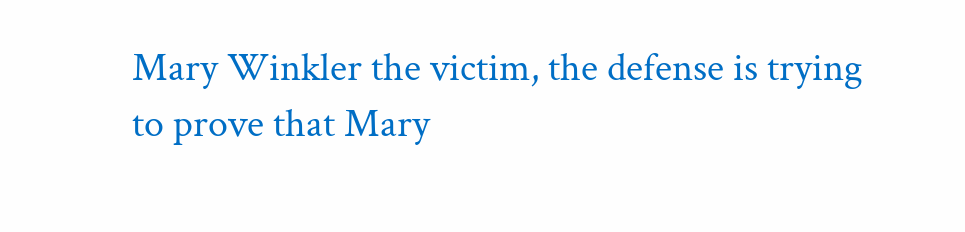Mary Winkler the victim, the defense is trying to prove that Mary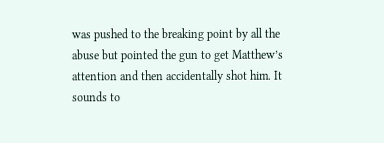was pushed to the breaking point by all the abuse but pointed the gun to get Matthew’s attention and then accidentally shot him. It sounds to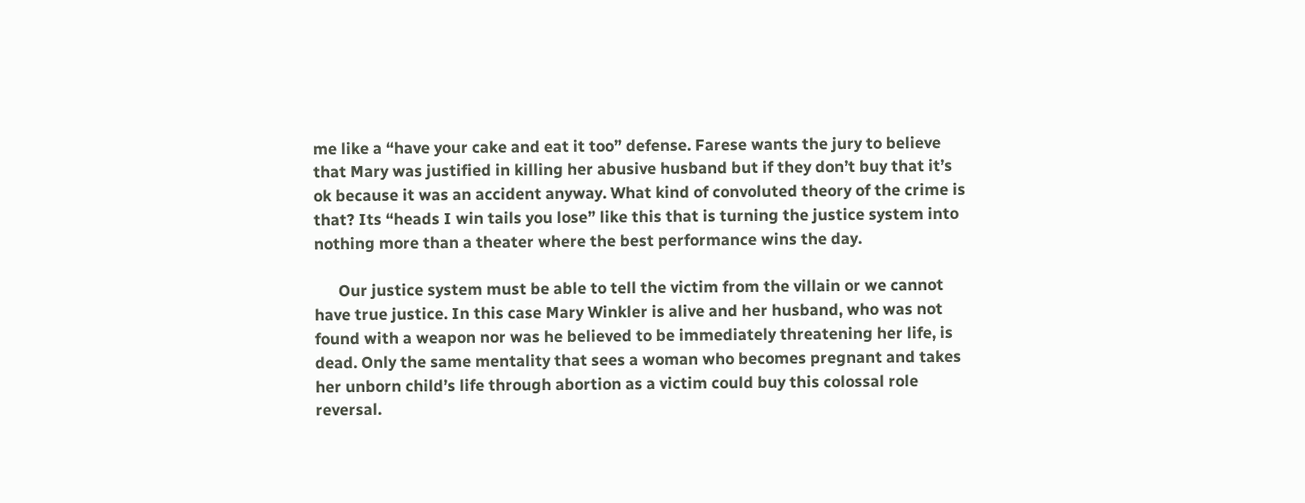me like a “have your cake and eat it too” defense. Farese wants the jury to believe that Mary was justified in killing her abusive husband but if they don’t buy that it’s ok because it was an accident anyway. What kind of convoluted theory of the crime is that? Its “heads I win tails you lose” like this that is turning the justice system into nothing more than a theater where the best performance wins the day.

      Our justice system must be able to tell the victim from the villain or we cannot have true justice. In this case Mary Winkler is alive and her husband, who was not found with a weapon nor was he believed to be immediately threatening her life, is dead. Only the same mentality that sees a woman who becomes pregnant and takes her unborn child’s life through abortion as a victim could buy this colossal role reversal.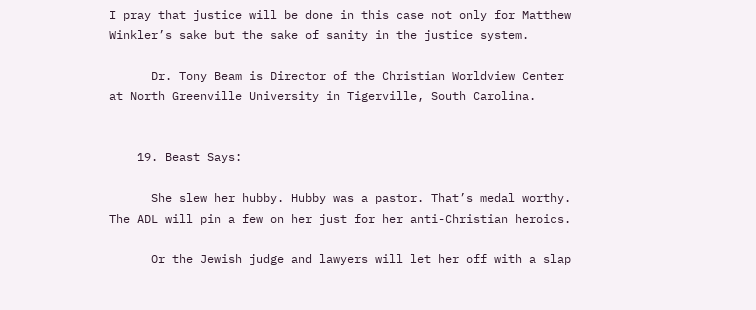I pray that justice will be done in this case not only for Matthew Winkler’s sake but the sake of sanity in the justice system.

      Dr. Tony Beam is Director of the Christian Worldview Center at North Greenville University in Tigerville, South Carolina.


    19. Beast Says:

      She slew her hubby. Hubby was a pastor. That’s medal worthy. The ADL will pin a few on her just for her anti-Christian heroics.

      Or the Jewish judge and lawyers will let her off with a slap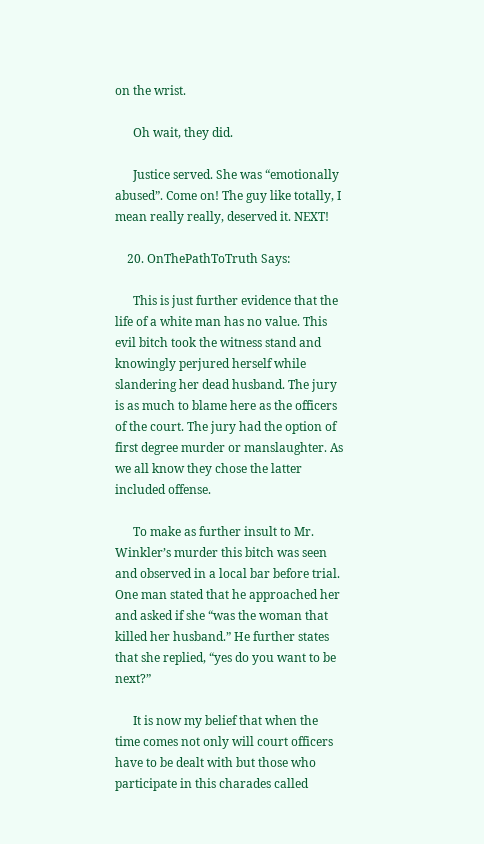on the wrist.

      Oh wait, they did.

      Justice served. She was “emotionally abused”. Come on! The guy like totally, I mean really really, deserved it. NEXT!

    20. OnThePathToTruth Says:

      This is just further evidence that the life of a white man has no value. This evil bitch took the witness stand and knowingly perjured herself while slandering her dead husband. The jury is as much to blame here as the officers of the court. The jury had the option of first degree murder or manslaughter. As we all know they chose the latter included offense.

      To make as further insult to Mr. Winkler’s murder this bitch was seen and observed in a local bar before trial. One man stated that he approached her and asked if she “was the woman that killed her husband.” He further states that she replied, “yes do you want to be next?”

      It is now my belief that when the time comes not only will court officers have to be dealt with but those who participate in this charades called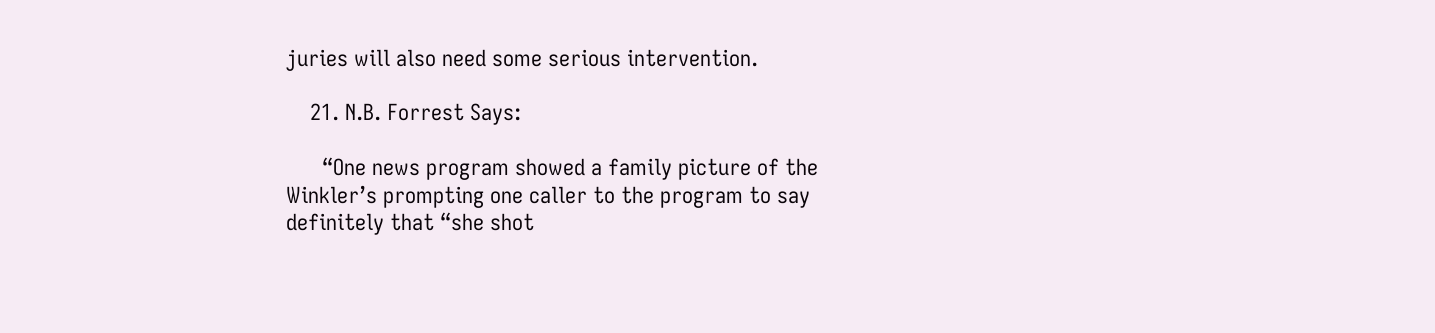juries will also need some serious intervention.

    21. N.B. Forrest Says:

      “One news program showed a family picture of the Winkler’s prompting one caller to the program to say definitely that “she shot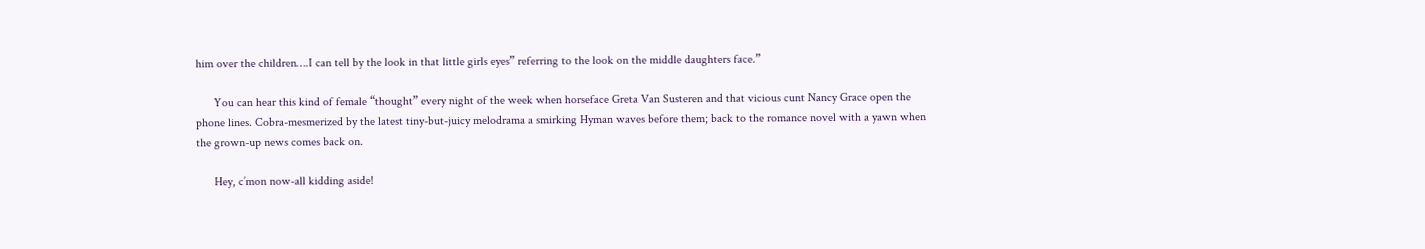him over the children….I can tell by the look in that little girls eyes” referring to the look on the middle daughters face.”

      You can hear this kind of female “thought” every night of the week when horseface Greta Van Susteren and that vicious cunt Nancy Grace open the phone lines. Cobra-mesmerized by the latest tiny-but-juicy melodrama a smirking Hyman waves before them; back to the romance novel with a yawn when the grown-up news comes back on.

      Hey, c’mon now-all kidding aside!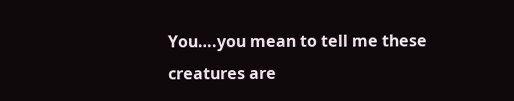You….you mean to tell me these creatures are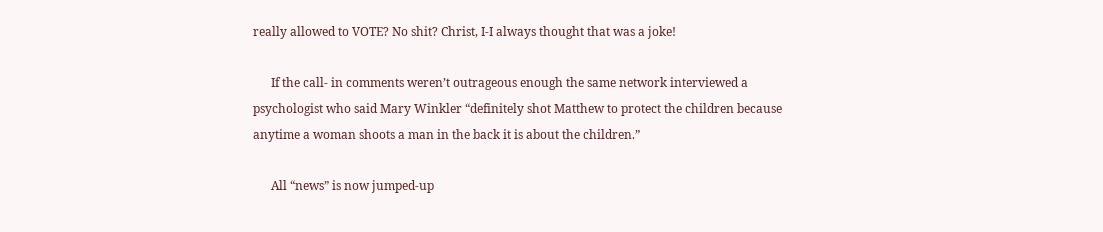really allowed to VOTE? No shit? Christ, I-I always thought that was a joke!

      If the call- in comments weren’t outrageous enough the same network interviewed a psychologist who said Mary Winkler “definitely shot Matthew to protect the children because anytime a woman shoots a man in the back it is about the children.”

      All “news” is now jumped-up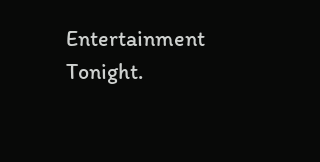Entertainment Tonight.